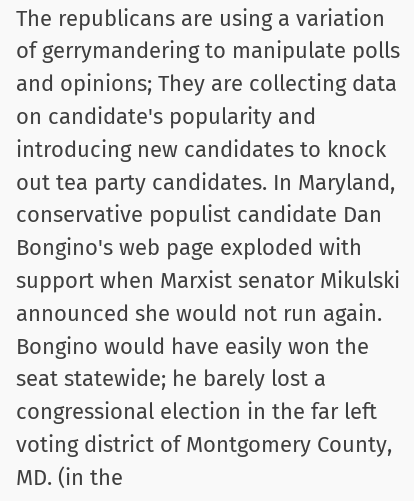The republicans are using a variation of gerrymandering to manipulate polls and opinions; They are collecting data on candidate's popularity and introducing new candidates to knock out tea party candidates. In Maryland, conservative populist candidate Dan Bongino's web page exploded with support when Marxist senator Mikulski announced she would not run again. Bongino would have easily won the seat statewide; he barely lost a congressional election in the far left voting district of Montgomery County, MD. (in the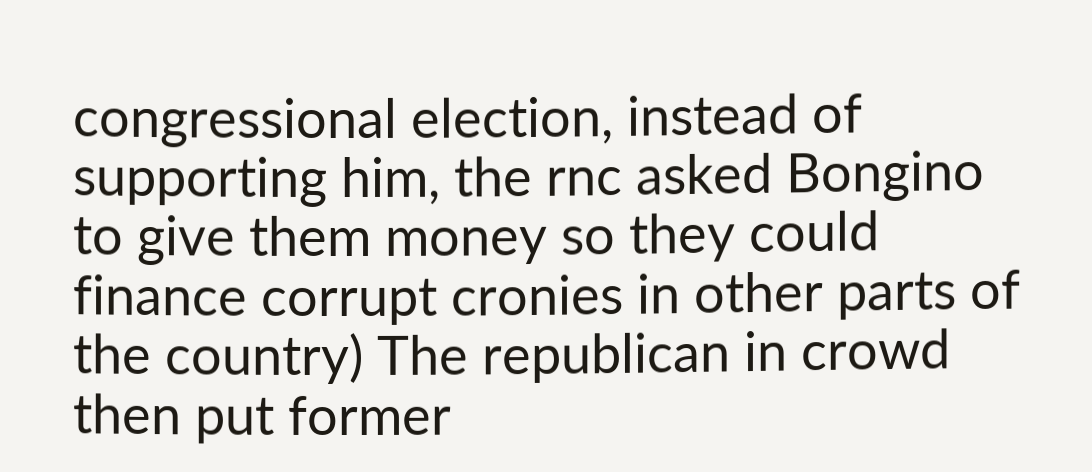congressional election, instead of supporting him, the rnc asked Bongino to give them money so they could finance corrupt cronies in other parts of the country) The republican in crowd then put former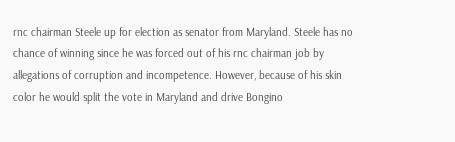rnc chairman Steele up for election as senator from Maryland. Steele has no chance of winning since he was forced out of his rnc chairman job by allegations of corruption and incompetence. However, because of his skin color he would split the vote in Maryland and drive Bongino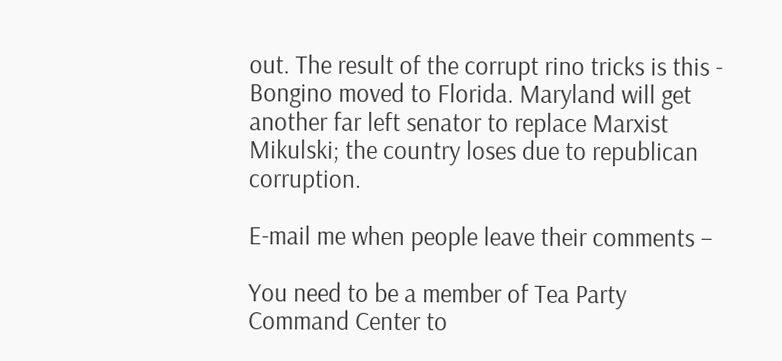out. The result of the corrupt rino tricks is this - Bongino moved to Florida. Maryland will get another far left senator to replace Marxist Mikulski; the country loses due to republican corruption.

E-mail me when people leave their comments –

You need to be a member of Tea Party Command Center to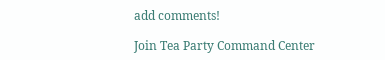add comments!

Join Tea Party Command Center